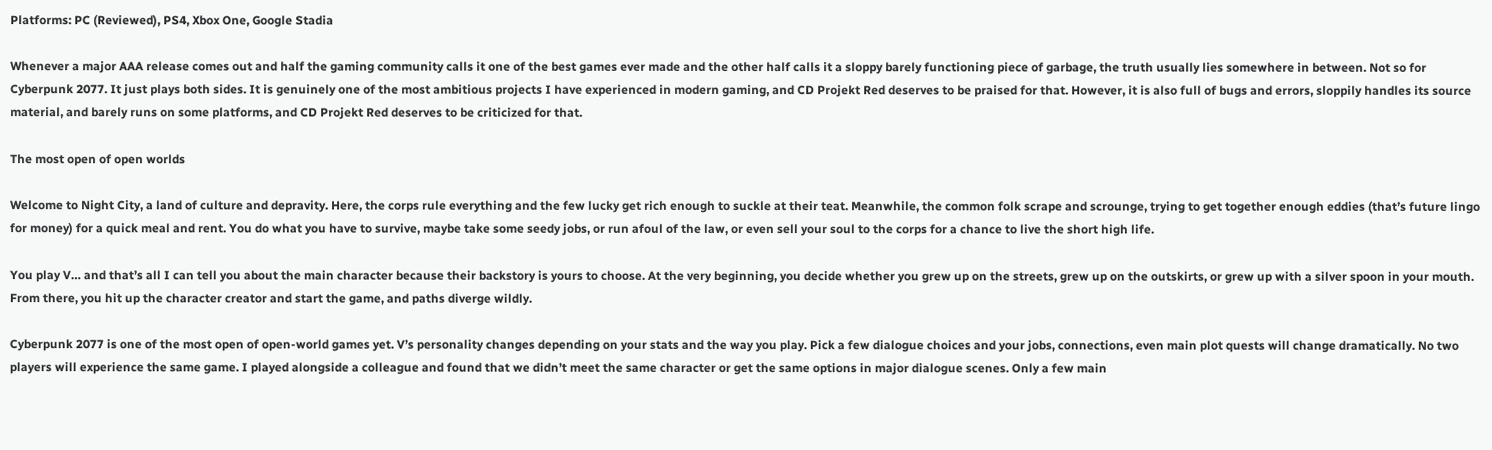Platforms: PC (Reviewed), PS4, Xbox One, Google Stadia

Whenever a major AAA release comes out and half the gaming community calls it one of the best games ever made and the other half calls it a sloppy barely functioning piece of garbage, the truth usually lies somewhere in between. Not so for Cyberpunk 2077. It just plays both sides. It is genuinely one of the most ambitious projects I have experienced in modern gaming, and CD Projekt Red deserves to be praised for that. However, it is also full of bugs and errors, sloppily handles its source material, and barely runs on some platforms, and CD Projekt Red deserves to be criticized for that.

The most open of open worlds

Welcome to Night City, a land of culture and depravity. Here, the corps rule everything and the few lucky get rich enough to suckle at their teat. Meanwhile, the common folk scrape and scrounge, trying to get together enough eddies (that’s future lingo for money) for a quick meal and rent. You do what you have to survive, maybe take some seedy jobs, or run afoul of the law, or even sell your soul to the corps for a chance to live the short high life.

You play V… and that’s all I can tell you about the main character because their backstory is yours to choose. At the very beginning, you decide whether you grew up on the streets, grew up on the outskirts, or grew up with a silver spoon in your mouth. From there, you hit up the character creator and start the game, and paths diverge wildly.

Cyberpunk 2077 is one of the most open of open-world games yet. V’s personality changes depending on your stats and the way you play. Pick a few dialogue choices and your jobs, connections, even main plot quests will change dramatically. No two players will experience the same game. I played alongside a colleague and found that we didn’t meet the same character or get the same options in major dialogue scenes. Only a few main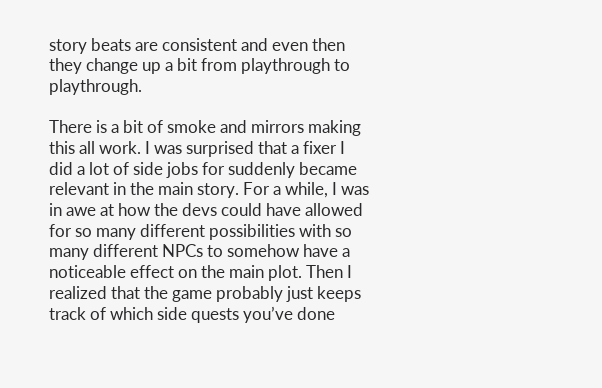story beats are consistent and even then they change up a bit from playthrough to playthrough.

There is a bit of smoke and mirrors making this all work. I was surprised that a fixer I did a lot of side jobs for suddenly became relevant in the main story. For a while, I was in awe at how the devs could have allowed for so many different possibilities with so many different NPCs to somehow have a noticeable effect on the main plot. Then I realized that the game probably just keeps track of which side quests you’ve done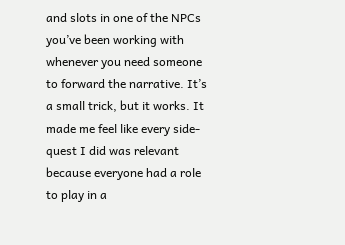and slots in one of the NPCs you’ve been working with whenever you need someone to forward the narrative. It’s a small trick, but it works. It made me feel like every side-quest I did was relevant because everyone had a role to play in a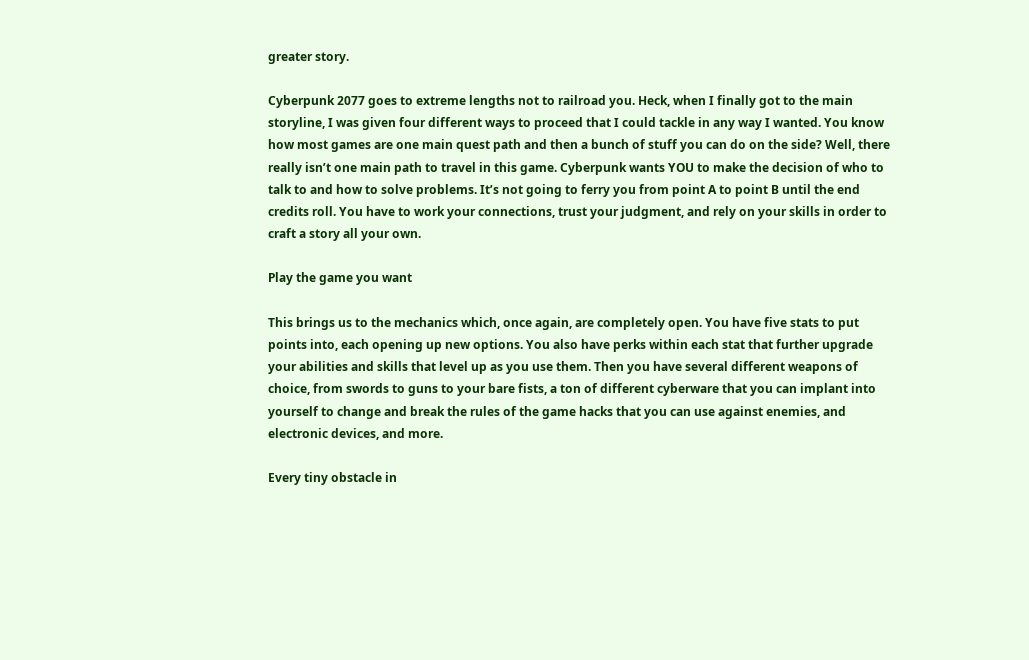greater story.

Cyberpunk 2077 goes to extreme lengths not to railroad you. Heck, when I finally got to the main storyline, I was given four different ways to proceed that I could tackle in any way I wanted. You know how most games are one main quest path and then a bunch of stuff you can do on the side? Well, there really isn’t one main path to travel in this game. Cyberpunk wants YOU to make the decision of who to talk to and how to solve problems. It’s not going to ferry you from point A to point B until the end credits roll. You have to work your connections, trust your judgment, and rely on your skills in order to craft a story all your own.

Play the game you want

This brings us to the mechanics which, once again, are completely open. You have five stats to put points into, each opening up new options. You also have perks within each stat that further upgrade your abilities and skills that level up as you use them. Then you have several different weapons of choice, from swords to guns to your bare fists, a ton of different cyberware that you can implant into yourself to change and break the rules of the game hacks that you can use against enemies, and electronic devices, and more.

Every tiny obstacle in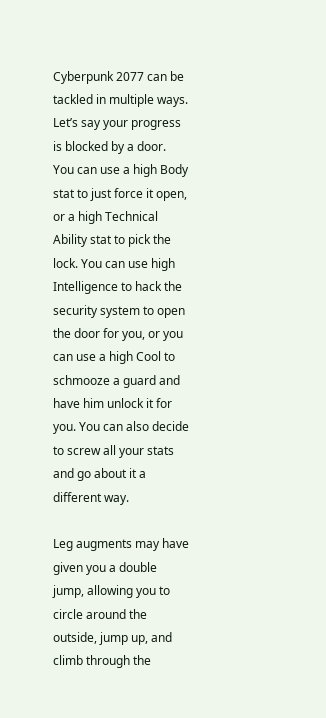Cyberpunk 2077 can be tackled in multiple ways. Let’s say your progress is blocked by a door. You can use a high Body stat to just force it open, or a high Technical Ability stat to pick the lock. You can use high Intelligence to hack the security system to open the door for you, or you can use a high Cool to schmooze a guard and have him unlock it for you. You can also decide to screw all your stats and go about it a different way.

Leg augments may have given you a double jump, allowing you to circle around the outside, jump up, and climb through the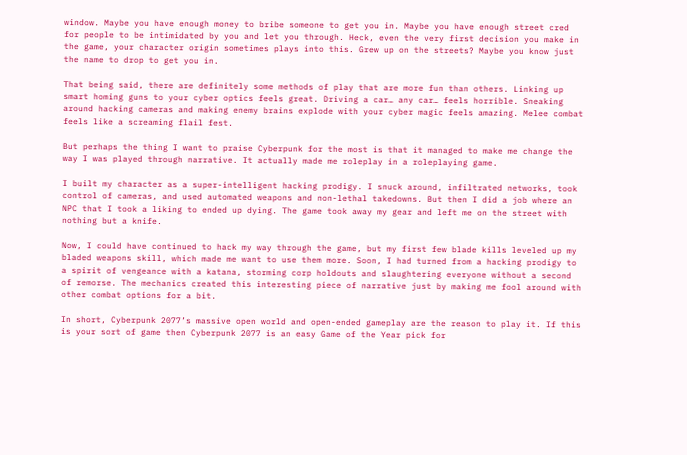window. Maybe you have enough money to bribe someone to get you in. Maybe you have enough street cred for people to be intimidated by you and let you through. Heck, even the very first decision you make in the game, your character origin sometimes plays into this. Grew up on the streets? Maybe you know just the name to drop to get you in.

That being said, there are definitely some methods of play that are more fun than others. Linking up smart homing guns to your cyber optics feels great. Driving a car… any car… feels horrible. Sneaking around hacking cameras and making enemy brains explode with your cyber magic feels amazing. Melee combat feels like a screaming flail fest.

But perhaps the thing I want to praise Cyberpunk for the most is that it managed to make me change the way I was played through narrative. It actually made me roleplay in a roleplaying game.

I built my character as a super-intelligent hacking prodigy. I snuck around, infiltrated networks, took control of cameras, and used automated weapons and non-lethal takedowns. But then I did a job where an NPC that I took a liking to ended up dying. The game took away my gear and left me on the street with nothing but a knife.

Now, I could have continued to hack my way through the game, but my first few blade kills leveled up my bladed weapons skill, which made me want to use them more. Soon, I had turned from a hacking prodigy to a spirit of vengeance with a katana, storming corp holdouts and slaughtering everyone without a second of remorse. The mechanics created this interesting piece of narrative just by making me fool around with other combat options for a bit.

In short, Cyberpunk 2077’s massive open world and open-ended gameplay are the reason to play it. If this is your sort of game then Cyberpunk 2077 is an easy Game of the Year pick for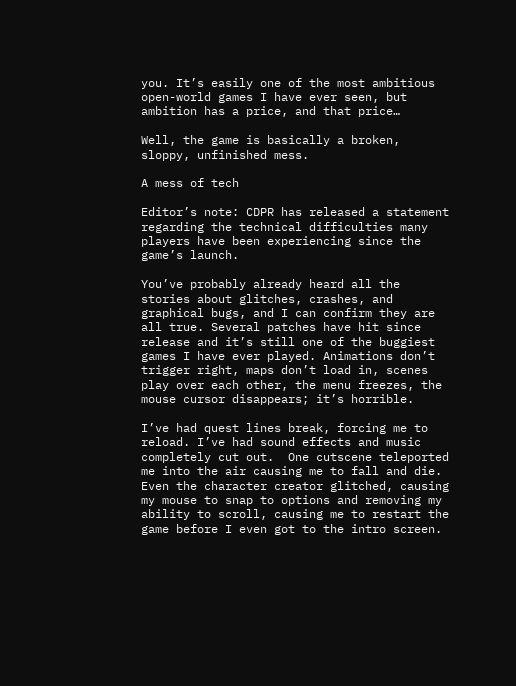you. It’s easily one of the most ambitious open-world games I have ever seen, but ambition has a price, and that price…

Well, the game is basically a broken, sloppy, unfinished mess.

A mess of tech

Editor’s note: CDPR has released a statement regarding the technical difficulties many players have been experiencing since the game’s launch.

You’ve probably already heard all the stories about glitches, crashes, and graphical bugs, and I can confirm they are all true. Several patches have hit since release and it’s still one of the buggiest games I have ever played. Animations don’t trigger right, maps don’t load in, scenes play over each other, the menu freezes, the mouse cursor disappears; it’s horrible.

I’ve had quest lines break, forcing me to reload. I’ve had sound effects and music completely cut out.  One cutscene teleported me into the air causing me to fall and die. Even the character creator glitched, causing my mouse to snap to options and removing my ability to scroll, causing me to restart the game before I even got to the intro screen.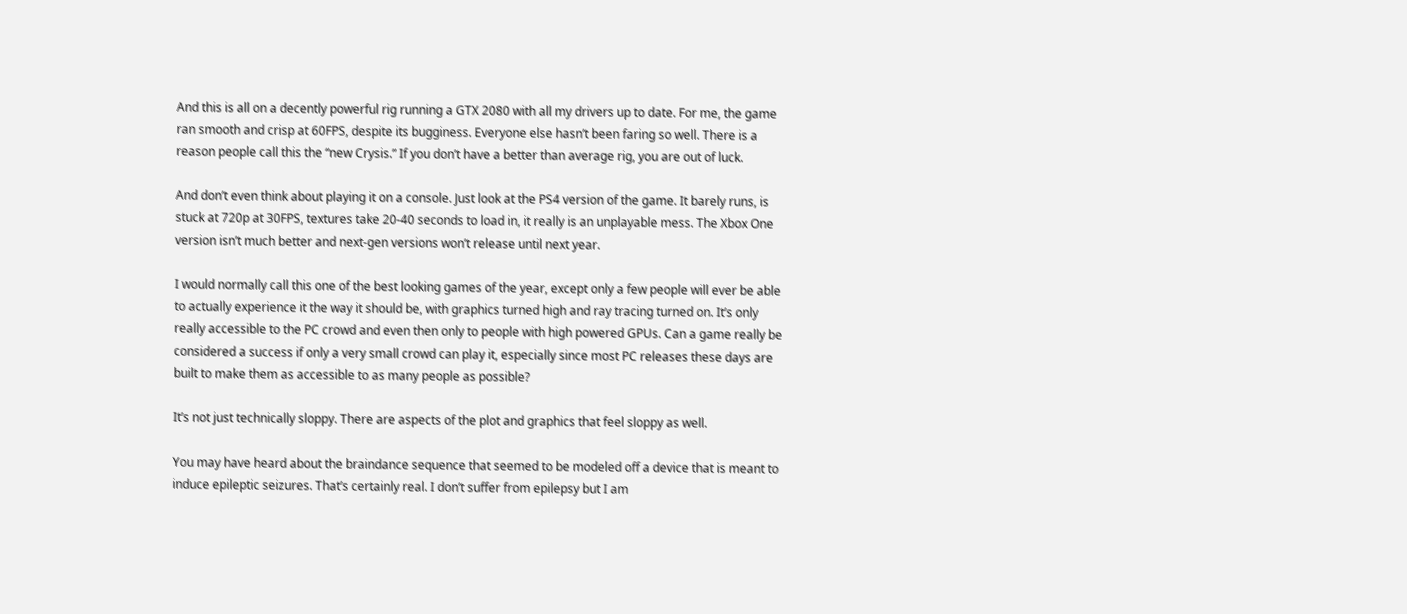And this is all on a decently powerful rig running a GTX 2080 with all my drivers up to date. For me, the game ran smooth and crisp at 60FPS, despite its bugginess. Everyone else hasn’t been faring so well. There is a reason people call this the “new Crysis.” If you don’t have a better than average rig, you are out of luck.

And don’t even think about playing it on a console. Just look at the PS4 version of the game. It barely runs, is stuck at 720p at 30FPS, textures take 20-40 seconds to load in, it really is an unplayable mess. The Xbox One version isn’t much better and next-gen versions won’t release until next year.

I would normally call this one of the best looking games of the year, except only a few people will ever be able to actually experience it the way it should be, with graphics turned high and ray tracing turned on. It’s only really accessible to the PC crowd and even then only to people with high powered GPUs. Can a game really be considered a success if only a very small crowd can play it, especially since most PC releases these days are built to make them as accessible to as many people as possible?

It’s not just technically sloppy. There are aspects of the plot and graphics that feel sloppy as well.

You may have heard about the braindance sequence that seemed to be modeled off a device that is meant to induce epileptic seizures. That’s certainly real. I don’t suffer from epilepsy but I am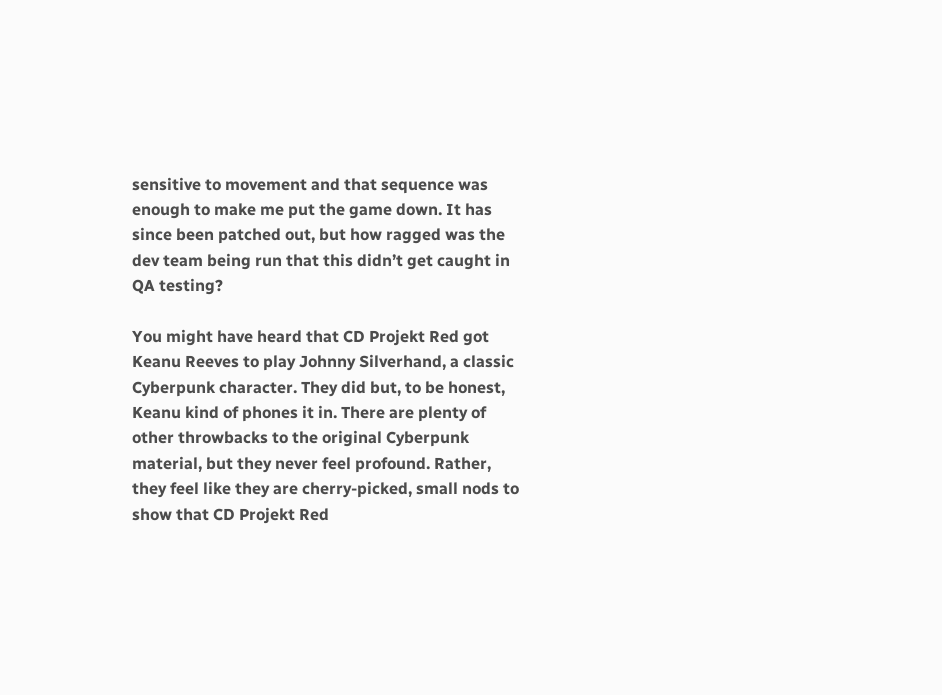sensitive to movement and that sequence was enough to make me put the game down. It has since been patched out, but how ragged was the dev team being run that this didn’t get caught in QA testing?

You might have heard that CD Projekt Red got Keanu Reeves to play Johnny Silverhand, a classic Cyberpunk character. They did but, to be honest, Keanu kind of phones it in. There are plenty of other throwbacks to the original Cyberpunk material, but they never feel profound. Rather, they feel like they are cherry-picked, small nods to show that CD Projekt Red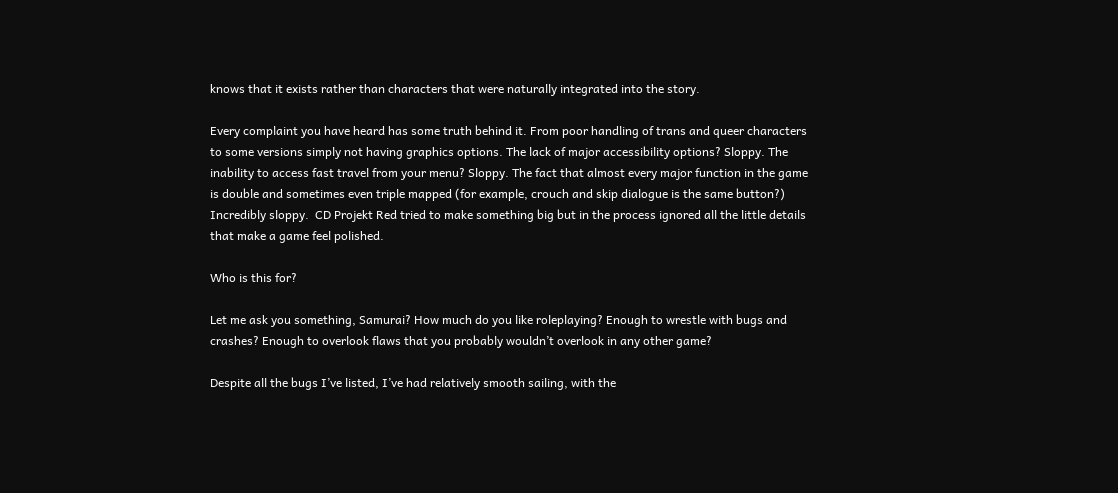knows that it exists rather than characters that were naturally integrated into the story.

Every complaint you have heard has some truth behind it. From poor handling of trans and queer characters to some versions simply not having graphics options. The lack of major accessibility options? Sloppy. The inability to access fast travel from your menu? Sloppy. The fact that almost every major function in the game is double and sometimes even triple mapped (for example, crouch and skip dialogue is the same button?) Incredibly sloppy.  CD Projekt Red tried to make something big but in the process ignored all the little details that make a game feel polished.

Who is this for?

Let me ask you something, Samurai? How much do you like roleplaying? Enough to wrestle with bugs and crashes? Enough to overlook flaws that you probably wouldn’t overlook in any other game?

Despite all the bugs I’ve listed, I’ve had relatively smooth sailing, with the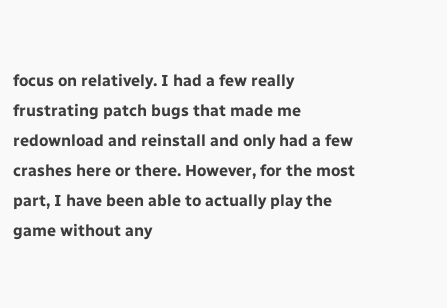focus on relatively. I had a few really frustrating patch bugs that made me redownload and reinstall and only had a few crashes here or there. However, for the most part, I have been able to actually play the game without any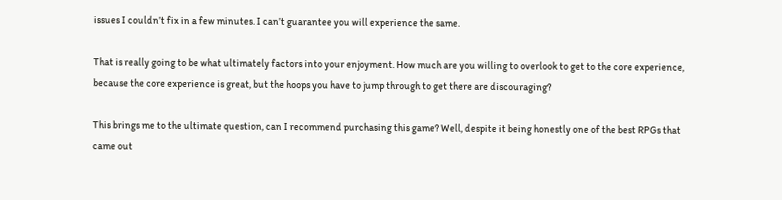issues I couldn’t fix in a few minutes. I can’t guarantee you will experience the same.

That is really going to be what ultimately factors into your enjoyment. How much are you willing to overlook to get to the core experience, because the core experience is great, but the hoops you have to jump through to get there are discouraging?

This brings me to the ultimate question, can I recommend purchasing this game? Well, despite it being honestly one of the best RPGs that came out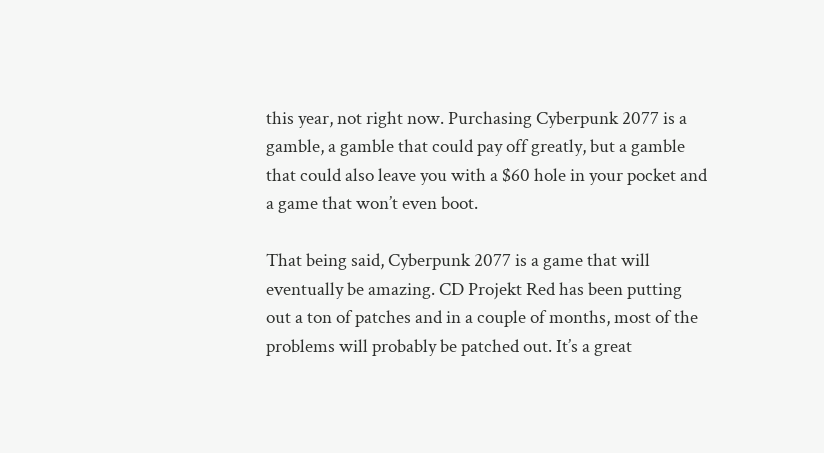this year, not right now. Purchasing Cyberpunk 2077 is a gamble, a gamble that could pay off greatly, but a gamble that could also leave you with a $60 hole in your pocket and a game that won’t even boot.

That being said, Cyberpunk 2077 is a game that will eventually be amazing. CD Projekt Red has been putting out a ton of patches and in a couple of months, most of the problems will probably be patched out. It’s a great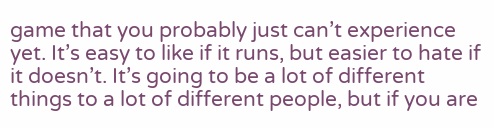game that you probably just can’t experience yet. It’s easy to like if it runs, but easier to hate if it doesn’t. It’s going to be a lot of different things to a lot of different people, but if you are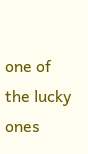one of the lucky ones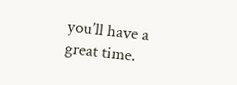you’ll have a great time.